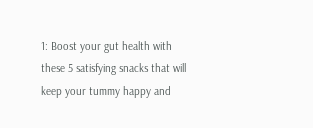1: Boost your gut health with these 5 satisfying snacks that will keep your tummy happy and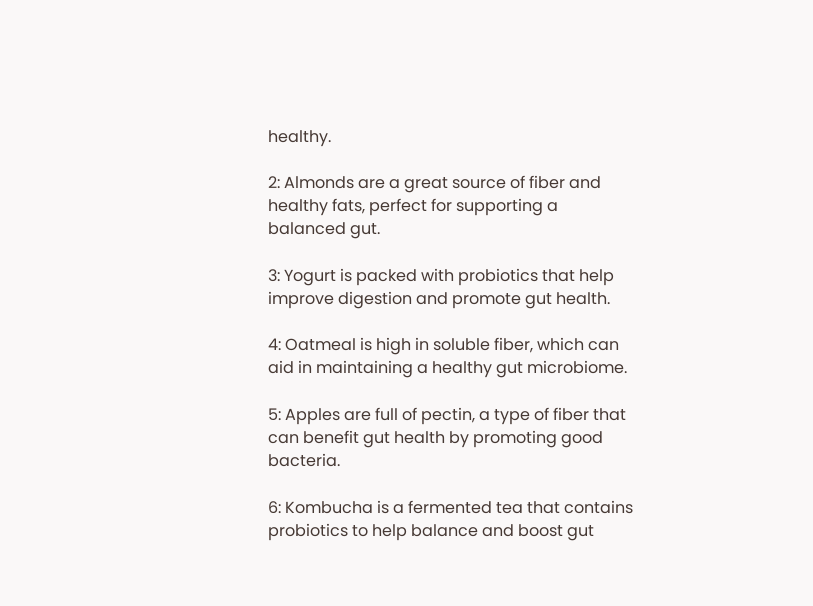healthy.

2: Almonds are a great source of fiber and healthy fats, perfect for supporting a balanced gut.

3: Yogurt is packed with probiotics that help improve digestion and promote gut health.

4: Oatmeal is high in soluble fiber, which can aid in maintaining a healthy gut microbiome.

5: Apples are full of pectin, a type of fiber that can benefit gut health by promoting good bacteria.

6: Kombucha is a fermented tea that contains probiotics to help balance and boost gut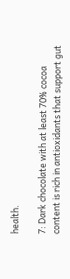health.

7: Dark chocolate with at least 70% cocoa content is rich in antioxidants that support gut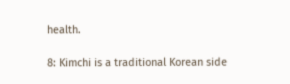health.

8: Kimchi is a traditional Korean side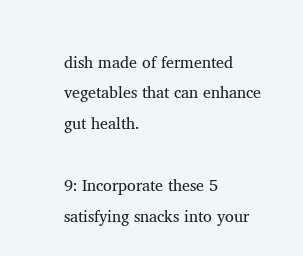dish made of fermented vegetables that can enhance gut health.

9: Incorporate these 5 satisfying snacks into your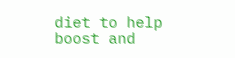diet to help boost and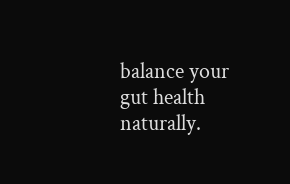balance your gut health naturally.